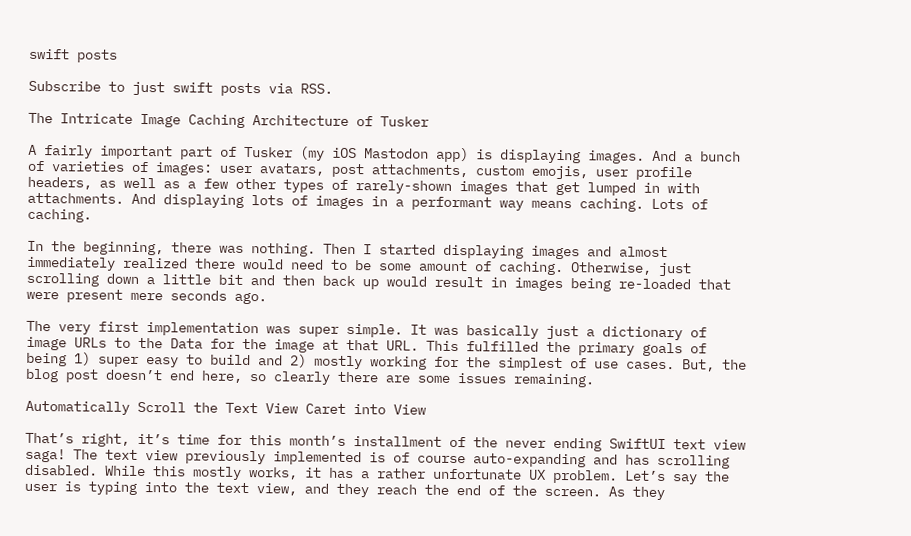swift posts

Subscribe to just swift posts via RSS.

The Intricate Image Caching Architecture of Tusker

A fairly important part of Tusker (my iOS Mastodon app) is displaying images. And a bunch of varieties of images: user avatars, post attachments, custom emojis, user profile headers, as well as a few other types of rarely-shown images that get lumped in with attachments. And displaying lots of images in a performant way means caching. Lots of caching.

In the beginning, there was nothing. Then I started displaying images and almost immediately realized there would need to be some amount of caching. Otherwise, just scrolling down a little bit and then back up would result in images being re-loaded that were present mere seconds ago.

The very first implementation was super simple. It was basically just a dictionary of image URLs to the Data for the image at that URL. This fulfilled the primary goals of being 1) super easy to build and 2) mostly working for the simplest of use cases. But, the blog post doesn’t end here, so clearly there are some issues remaining.

Automatically Scroll the Text View Caret into View

That’s right, it’s time for this month’s installment of the never ending SwiftUI text view saga! The text view previously implemented is of course auto-expanding and has scrolling disabled. While this mostly works, it has a rather unfortunate UX problem. Let’s say the user is typing into the text view, and they reach the end of the screen. As they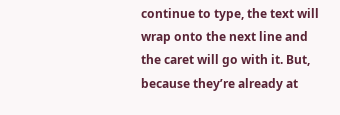continue to type, the text will wrap onto the next line and the caret will go with it. But, because they’re already at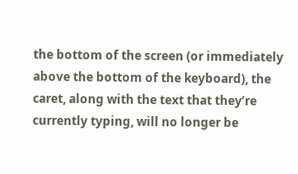the bottom of the screen (or immediately above the bottom of the keyboard), the caret, along with the text that they’re currently typing, will no longer be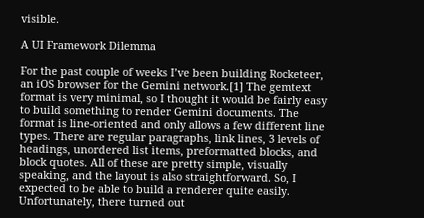visible.

A UI Framework Dilemma

For the past couple of weeks I’ve been building Rocketeer, an iOS browser for the Gemini network.[1] The gemtext format is very minimal, so I thought it would be fairly easy to build something to render Gemini documents. The format is line-oriented and only allows a few different line types. There are regular paragraphs, link lines, 3 levels of headings, unordered list items, preformatted blocks, and block quotes. All of these are pretty simple, visually speaking, and the layout is also straightforward. So, I expected to be able to build a renderer quite easily. Unfortunately, there turned out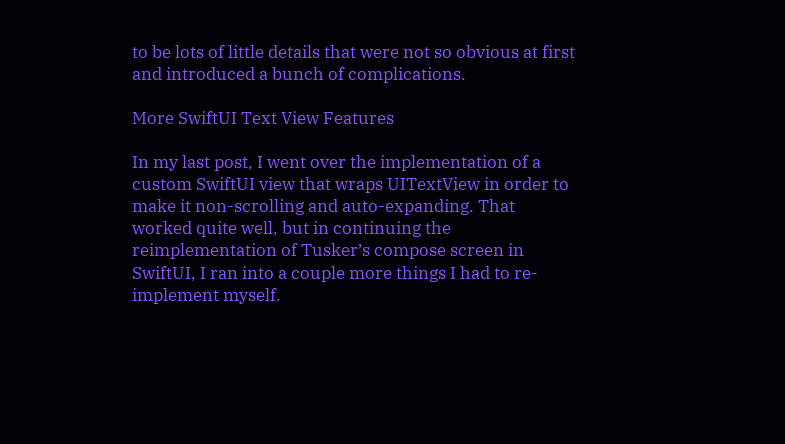to be lots of little details that were not so obvious at first and introduced a bunch of complications.

More SwiftUI Text View Features

In my last post, I went over the implementation of a custom SwiftUI view that wraps UITextView in order to make it non-scrolling and auto-expanding. That worked quite well, but in continuing the reimplementation of Tusker’s compose screen in SwiftUI, I ran into a couple more things I had to re-implement myself.